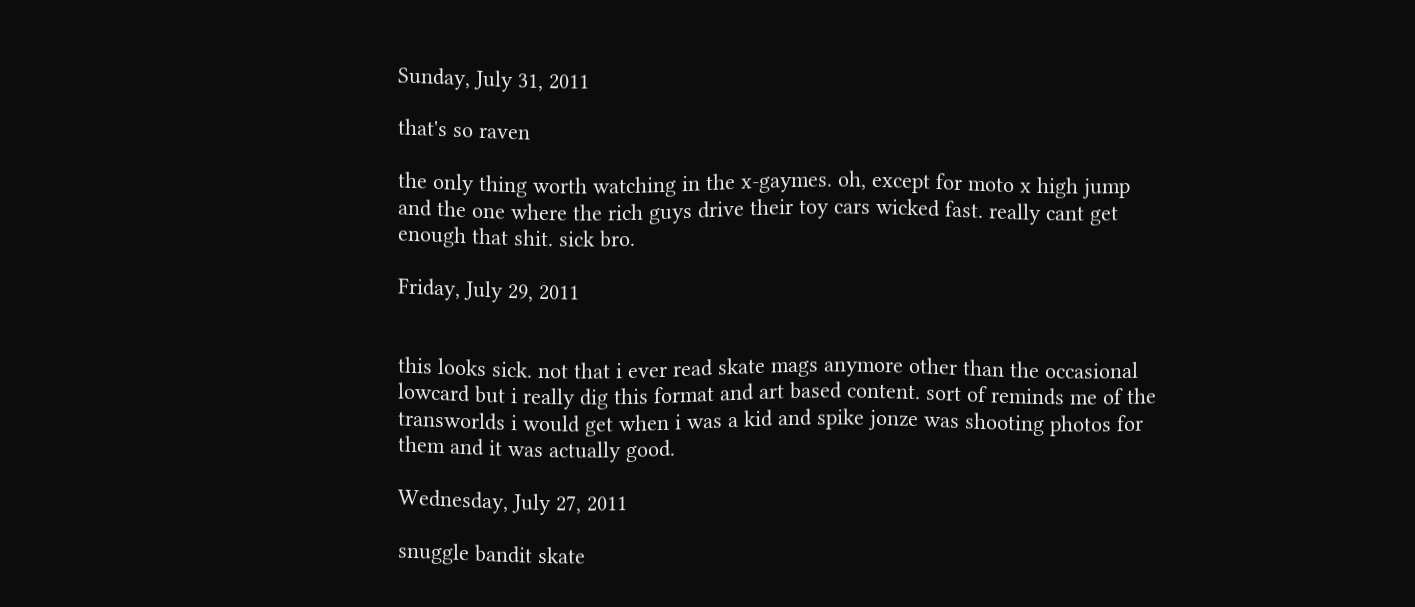Sunday, July 31, 2011

that's so raven

the only thing worth watching in the x-gaymes. oh, except for moto x high jump and the one where the rich guys drive their toy cars wicked fast. really cant get enough that shit. sick bro.

Friday, July 29, 2011


this looks sick. not that i ever read skate mags anymore other than the occasional lowcard but i really dig this format and art based content. sort of reminds me of the transworlds i would get when i was a kid and spike jonze was shooting photos for them and it was actually good.

Wednesday, July 27, 2011

snuggle bandit skate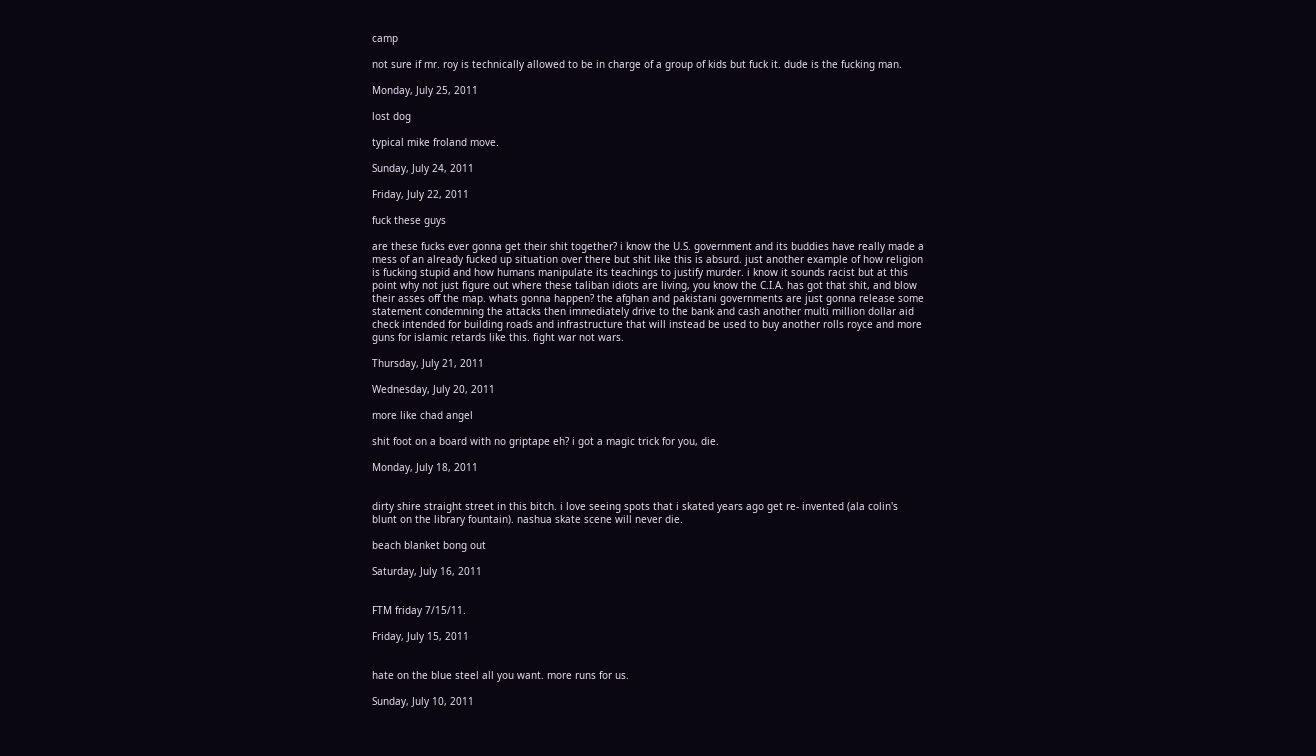camp

not sure if mr. roy is technically allowed to be in charge of a group of kids but fuck it. dude is the fucking man.

Monday, July 25, 2011

lost dog

typical mike froland move.

Sunday, July 24, 2011

Friday, July 22, 2011

fuck these guys

are these fucks ever gonna get their shit together? i know the U.S. government and its buddies have really made a mess of an already fucked up situation over there but shit like this is absurd. just another example of how religion is fucking stupid and how humans manipulate its teachings to justify murder. i know it sounds racist but at this point why not just figure out where these taliban idiots are living, you know the C.I.A. has got that shit, and blow their asses off the map. whats gonna happen? the afghan and pakistani governments are just gonna release some statement condemning the attacks then immediately drive to the bank and cash another multi million dollar aid check intended for building roads and infrastructure that will instead be used to buy another rolls royce and more guns for islamic retards like this. fight war not wars.

Thursday, July 21, 2011

Wednesday, July 20, 2011

more like chad angel

shit foot on a board with no griptape eh? i got a magic trick for you, die.

Monday, July 18, 2011


dirty shire straight street in this bitch. i love seeing spots that i skated years ago get re- invented (ala colin's blunt on the library fountain). nashua skate scene will never die.

beach blanket bong out

Saturday, July 16, 2011


FTM friday 7/15/11.

Friday, July 15, 2011


hate on the blue steel all you want. more runs for us.

Sunday, July 10, 2011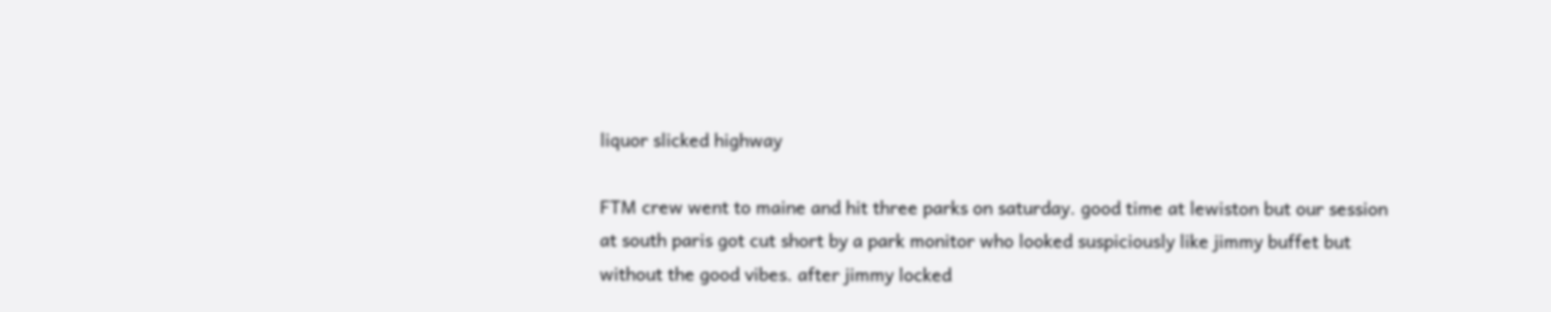liquor slicked highway

FTM crew went to maine and hit three parks on saturday. good time at lewiston but our session at south paris got cut short by a park monitor who looked suspiciously like jimmy buffet but without the good vibes. after jimmy locked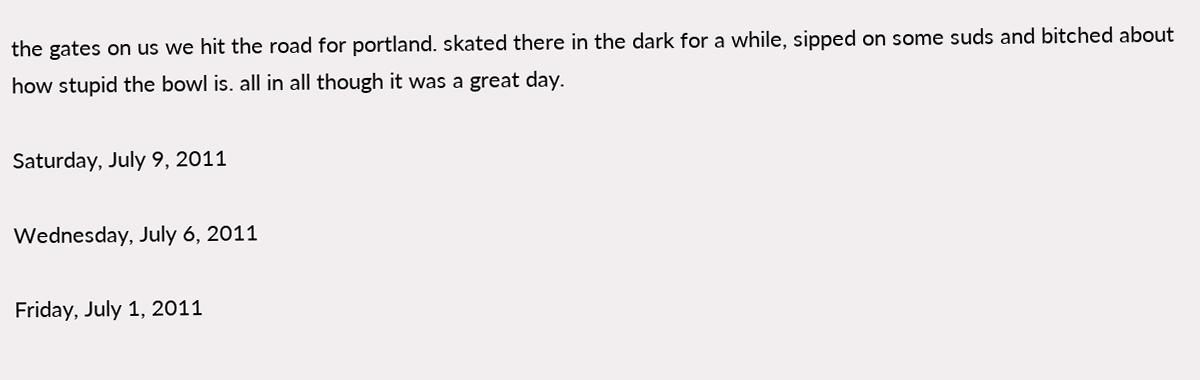the gates on us we hit the road for portland. skated there in the dark for a while, sipped on some suds and bitched about how stupid the bowl is. all in all though it was a great day.

Saturday, July 9, 2011

Wednesday, July 6, 2011

Friday, July 1, 2011